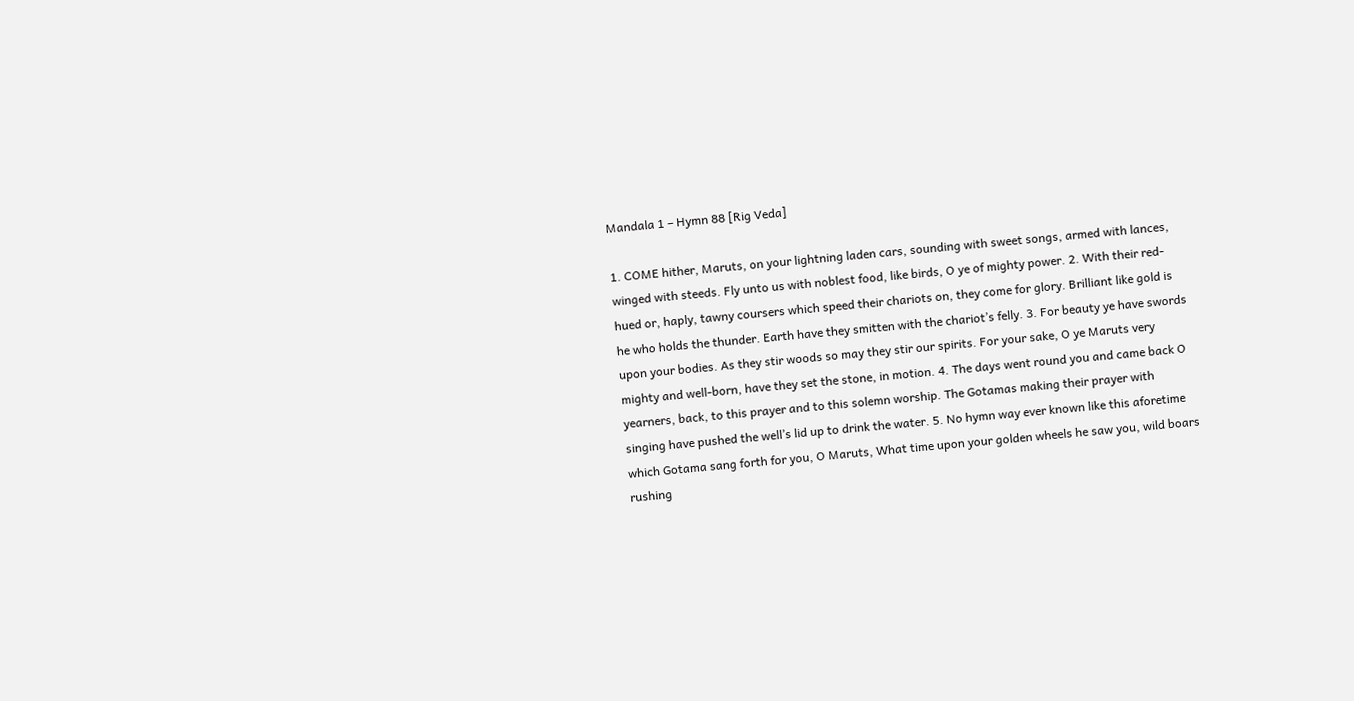Mandala 1 – Hymn 88 [Rig Veda]

1. COME hither, Maruts, on your lightning laden cars, sounding with sweet songs, armed with lances, winged with steeds. Fly unto us with noblest food, like birds, O ye of mighty power. 2. With their red-hued or, haply, tawny coursers which speed their chariots on, they come for glory. Brilliant like gold is he who holds the thunder. Earth have they smitten with the chariot’s felly. 3. For beauty ye have swords upon your bodies. As they stir woods so may they stir our spirits. For your sake, O ye Maruts very mighty and well-born, have they set the stone, in motion. 4. The days went round you and came back O yearners, back, to this prayer and to this solemn worship. The Gotamas making their prayer with singing have pushed the well’s lid up to drink the water. 5. No hymn way ever known like this aforetime which Gotama sang forth for you, O Maruts, What time upon your golden wheels he saw you, wild boars rushing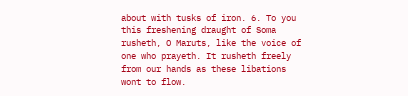about with tusks of iron. 6. To you this freshening draught of Soma rusheth, O Maruts, like the voice of one who prayeth. It rusheth freely from our hands as these libations wont to flow.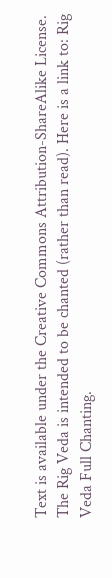Text is available under the Creative Commons Attribution-ShareAlike License. The Rig Veda is intended to be chanted (rather than read). Here is a link to: Rig Veda Full Chanting.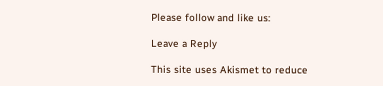Please follow and like us:

Leave a Reply

This site uses Akismet to reduce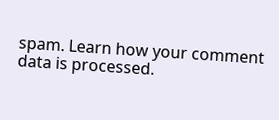spam. Learn how your comment data is processed.